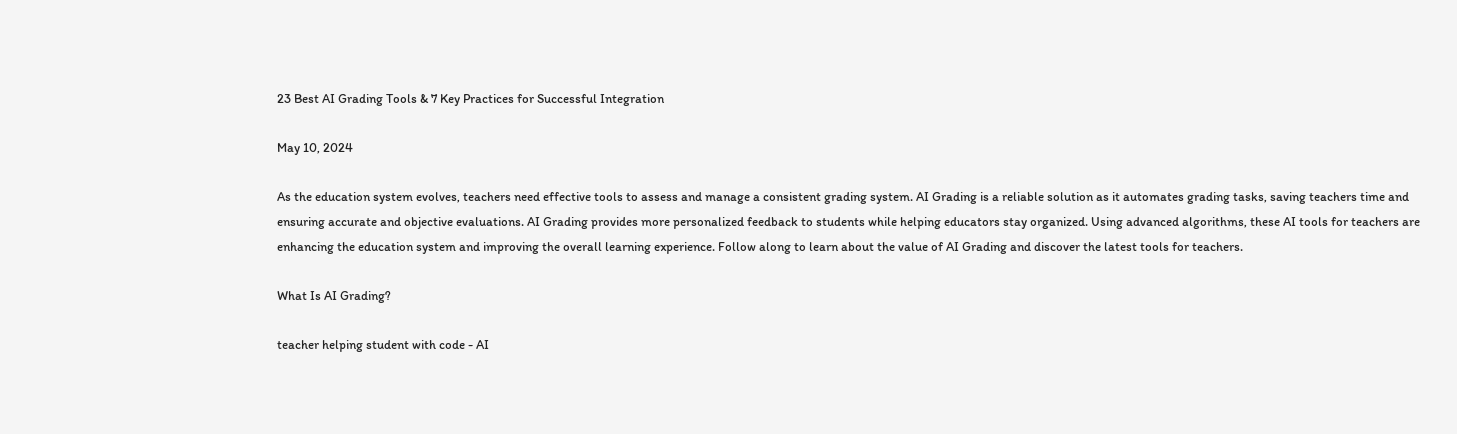23 Best AI Grading Tools & 7 Key Practices for Successful Integration

May 10, 2024

As the education system evolves, teachers need effective tools to assess and manage a consistent grading system. AI Grading is a reliable solution as it automates grading tasks, saving teachers time and ensuring accurate and objective evaluations. AI Grading provides more personalized feedback to students while helping educators stay organized. Using advanced algorithms, these AI tools for teachers are enhancing the education system and improving the overall learning experience. Follow along to learn about the value of AI Grading and discover the latest tools for teachers.

What Is AI Grading?

teacher helping student with code - AI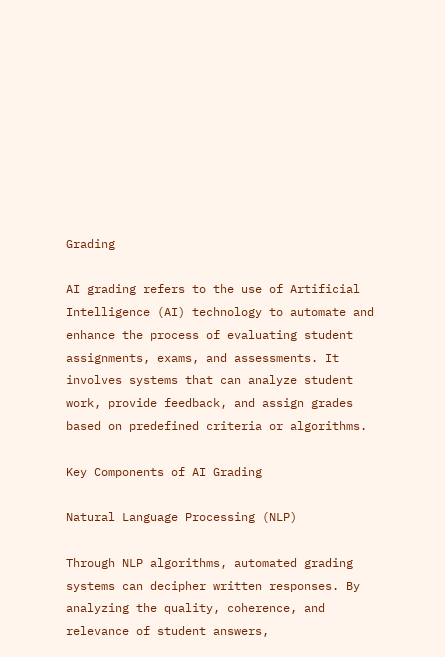Grading

AI grading refers to the use of Artificial Intelligence (AI) technology to automate and enhance the process of evaluating student assignments, exams, and assessments. It involves systems that can analyze student work, provide feedback, and assign grades based on predefined criteria or algorithms.

Key Components of AI Grading

Natural Language Processing (NLP)

Through NLP algorithms, automated grading systems can decipher written responses. By analyzing the quality, coherence, and relevance of student answers,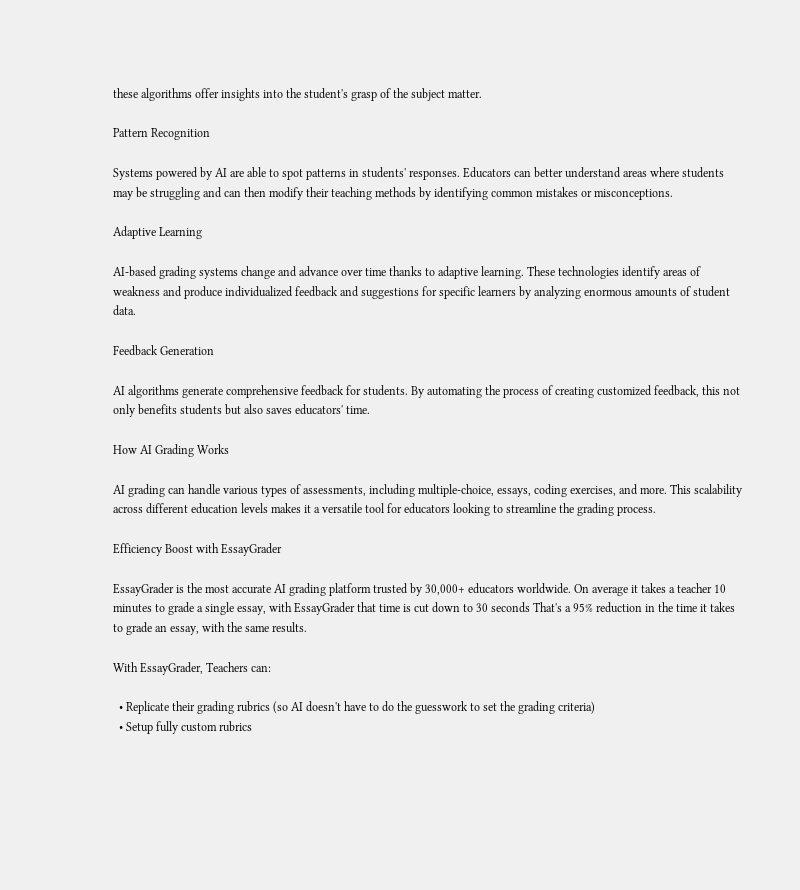these algorithms offer insights into the student's grasp of the subject matter.

Pattern Recognition

Systems powered by AI are able to spot patterns in students' responses. Educators can better understand areas where students may be struggling and can then modify their teaching methods by identifying common mistakes or misconceptions.

Adaptive Learning

AI-based grading systems change and advance over time thanks to adaptive learning. These technologies identify areas of weakness and produce individualized feedback and suggestions for specific learners by analyzing enormous amounts of student data.

Feedback Generation

AI algorithms generate comprehensive feedback for students. By automating the process of creating customized feedback, this not only benefits students but also saves educators' time.

How AI Grading Works

AI grading can handle various types of assessments, including multiple-choice, essays, coding exercises, and more. This scalability across different education levels makes it a versatile tool for educators looking to streamline the grading process.

Efficiency Boost with EssayGrader

EssayGrader is the most accurate AI grading platform trusted by 30,000+ educators worldwide. On average it takes a teacher 10 minutes to grade a single essay, with EssayGrader that time is cut down to 30 seconds That's a 95% reduction in the time it takes to grade an essay, with the same results.

With EssayGrader, Teachers can:

  • Replicate their grading rubrics (so AI doesn't have to do the guesswork to set the grading criteria)
  • Setup fully custom rubrics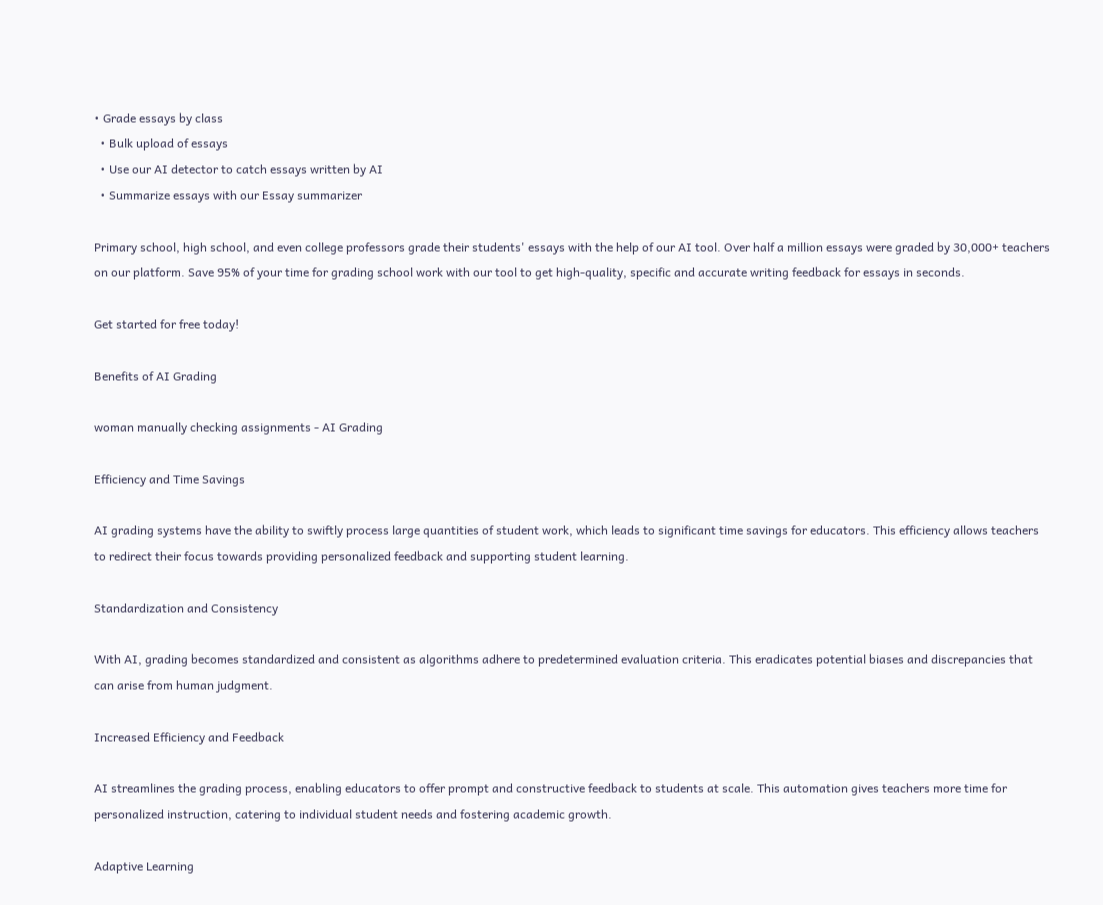• Grade essays by class
  • Bulk upload of essays
  • Use our AI detector to catch essays written by AI
  • Summarize essays with our Essay summarizer

Primary school, high school, and even college professors grade their students' essays with the help of our AI tool. Over half a million essays were graded by 30,000+ teachers on our platform. Save 95% of your time for grading school work with our tool to get high-quality, specific and accurate writing feedback for essays in seconds.

Get started for free today!

Benefits of AI Grading

woman manually checking assignments - AI Grading

Efficiency and Time Savings

AI grading systems have the ability to swiftly process large quantities of student work, which leads to significant time savings for educators. This efficiency allows teachers to redirect their focus towards providing personalized feedback and supporting student learning.

Standardization and Consistency

With AI, grading becomes standardized and consistent as algorithms adhere to predetermined evaluation criteria. This eradicates potential biases and discrepancies that can arise from human judgment.

Increased Efficiency and Feedback

AI streamlines the grading process, enabling educators to offer prompt and constructive feedback to students at scale. This automation gives teachers more time for personalized instruction, catering to individual student needs and fostering academic growth.

Adaptive Learning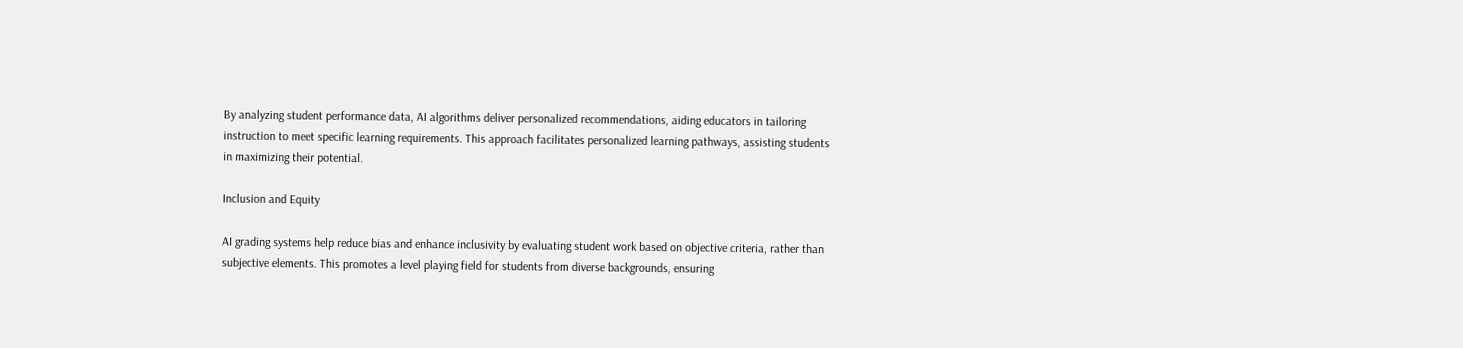By analyzing student performance data, AI algorithms deliver personalized recommendations, aiding educators in tailoring instruction to meet specific learning requirements. This approach facilitates personalized learning pathways, assisting students in maximizing their potential.

Inclusion and Equity

AI grading systems help reduce bias and enhance inclusivity by evaluating student work based on objective criteria, rather than subjective elements. This promotes a level playing field for students from diverse backgrounds, ensuring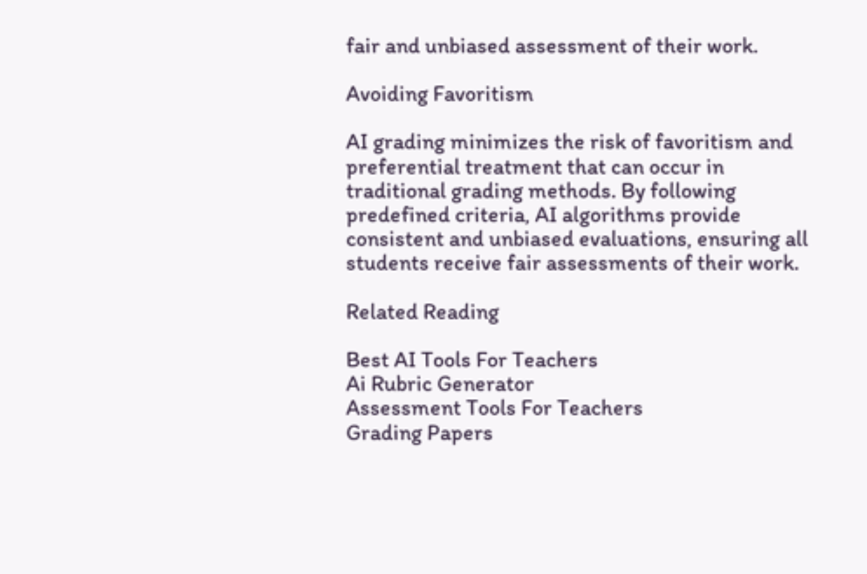fair and unbiased assessment of their work.

Avoiding Favoritism

AI grading minimizes the risk of favoritism and preferential treatment that can occur in traditional grading methods. By following predefined criteria, AI algorithms provide consistent and unbiased evaluations, ensuring all students receive fair assessments of their work.

Related Reading

Best AI Tools For Teachers
Ai Rubric Generator
Assessment Tools For Teachers
Grading Papers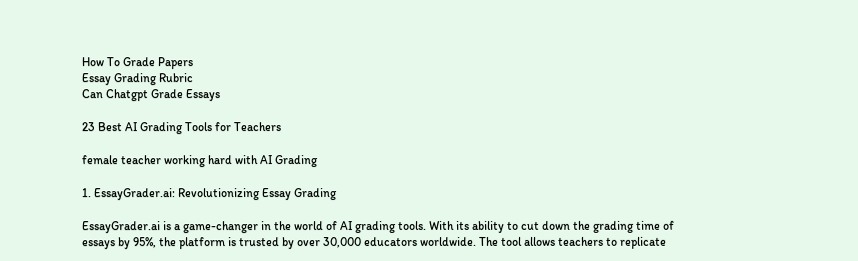How To Grade Papers
Essay Grading Rubric
Can Chatgpt Grade Essays

23 Best AI Grading Tools for Teachers

female teacher working hard with AI Grading

1. EssayGrader.ai: Revolutionizing Essay Grading

EssayGrader.ai is a game-changer in the world of AI grading tools. With its ability to cut down the grading time of essays by 95%, the platform is trusted by over 30,000 educators worldwide. The tool allows teachers to replicate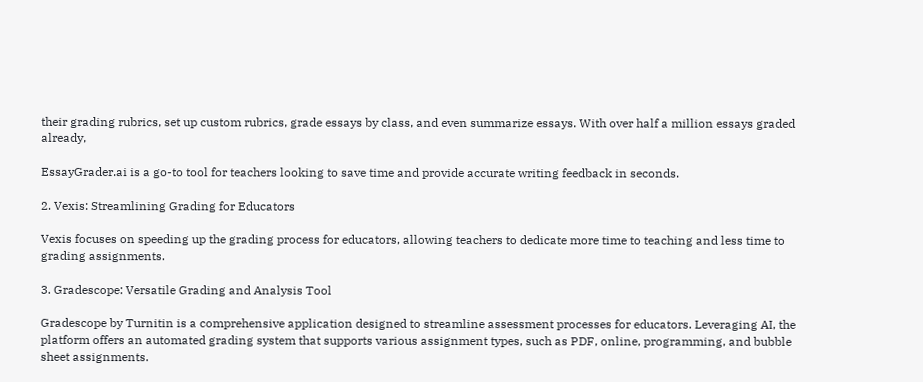their grading rubrics, set up custom rubrics, grade essays by class, and even summarize essays. With over half a million essays graded already,

EssayGrader.ai is a go-to tool for teachers looking to save time and provide accurate writing feedback in seconds.

2. Vexis: Streamlining Grading for Educators

Vexis focuses on speeding up the grading process for educators, allowing teachers to dedicate more time to teaching and less time to grading assignments.

3. Gradescope: Versatile Grading and Analysis Tool

Gradescope by Turnitin is a comprehensive application designed to streamline assessment processes for educators. Leveraging AI, the platform offers an automated grading system that supports various assignment types, such as PDF, online, programming, and bubble sheet assignments.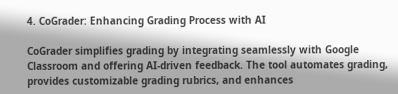4. CoGrader: Enhancing Grading Process with AI

CoGrader simplifies grading by integrating seamlessly with Google Classroom and offering AI-driven feedback. The tool automates grading, provides customizable grading rubrics, and enhances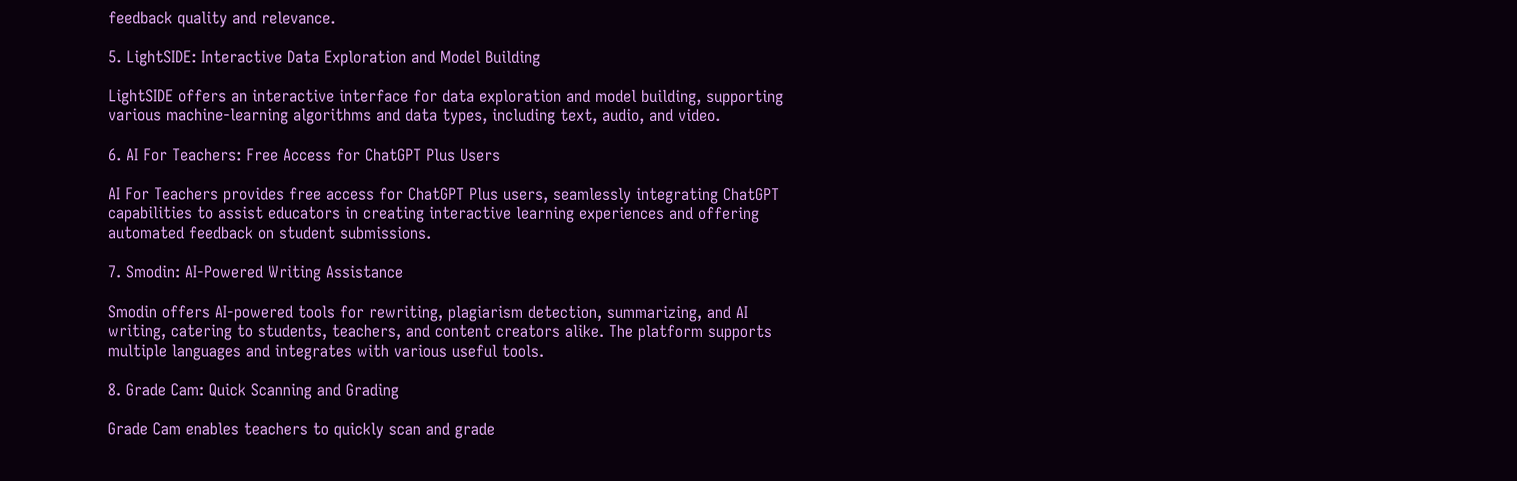feedback quality and relevance.

5. LightSIDE: Interactive Data Exploration and Model Building

LightSIDE offers an interactive interface for data exploration and model building, supporting various machine-learning algorithms and data types, including text, audio, and video.

6. AI For Teachers: Free Access for ChatGPT Plus Users

AI For Teachers provides free access for ChatGPT Plus users, seamlessly integrating ChatGPT capabilities to assist educators in creating interactive learning experiences and offering automated feedback on student submissions.

7. Smodin: AI-Powered Writing Assistance

Smodin offers AI-powered tools for rewriting, plagiarism detection, summarizing, and AI writing, catering to students, teachers, and content creators alike. The platform supports multiple languages and integrates with various useful tools.

8. Grade Cam: Quick Scanning and Grading

Grade Cam enables teachers to quickly scan and grade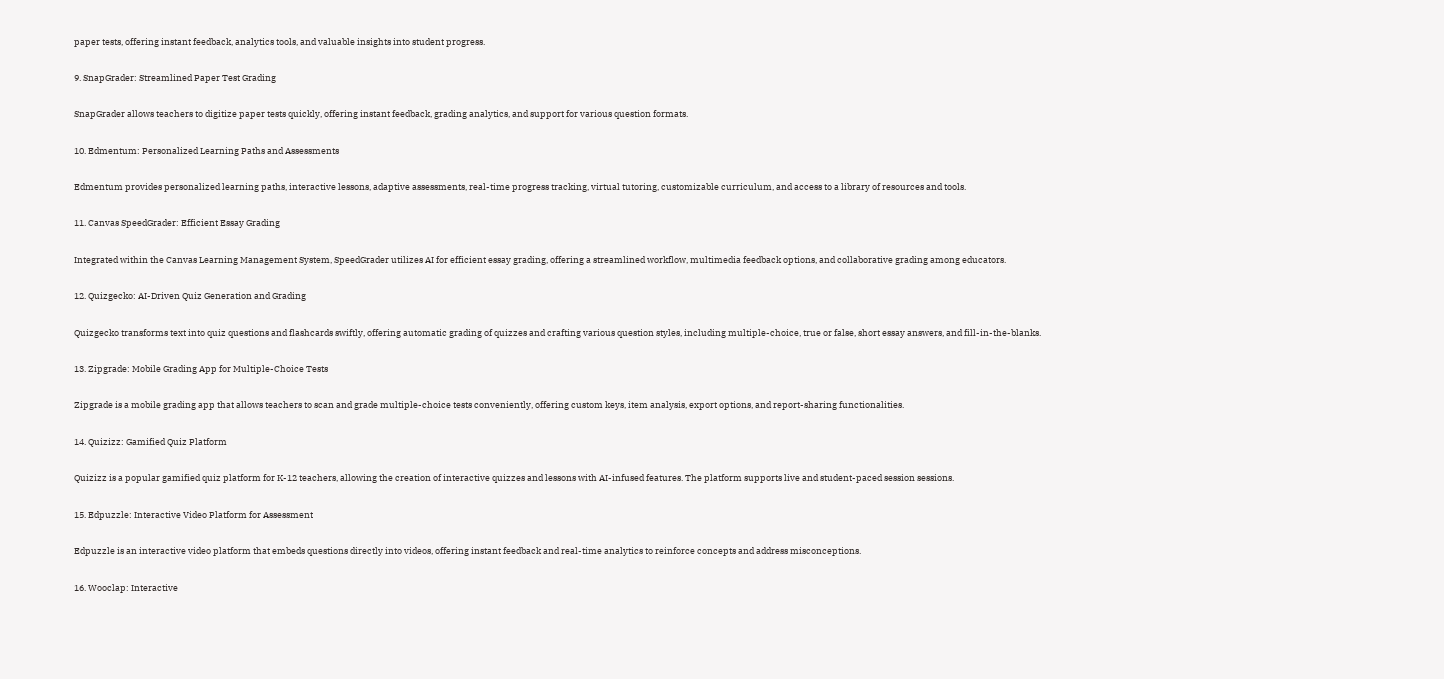paper tests, offering instant feedback, analytics tools, and valuable insights into student progress.

9. SnapGrader: Streamlined Paper Test Grading

SnapGrader allows teachers to digitize paper tests quickly, offering instant feedback, grading analytics, and support for various question formats.

10. Edmentum: Personalized Learning Paths and Assessments

Edmentum provides personalized learning paths, interactive lessons, adaptive assessments, real-time progress tracking, virtual tutoring, customizable curriculum, and access to a library of resources and tools.

11. Canvas SpeedGrader: Efficient Essay Grading

Integrated within the Canvas Learning Management System, SpeedGrader utilizes AI for efficient essay grading, offering a streamlined workflow, multimedia feedback options, and collaborative grading among educators.

12. Quizgecko: AI-Driven Quiz Generation and Grading

Quizgecko transforms text into quiz questions and flashcards swiftly, offering automatic grading of quizzes and crafting various question styles, including multiple-choice, true or false, short essay answers, and fill-in-the-blanks.

13. Zipgrade: Mobile Grading App for Multiple-Choice Tests

Zipgrade is a mobile grading app that allows teachers to scan and grade multiple-choice tests conveniently, offering custom keys, item analysis, export options, and report-sharing functionalities.

14. Quizizz: Gamified Quiz Platform

Quizizz is a popular gamified quiz platform for K-12 teachers, allowing the creation of interactive quizzes and lessons with AI-infused features. The platform supports live and student-paced session sessions.

15. Edpuzzle: Interactive Video Platform for Assessment

Edpuzzle is an interactive video platform that embeds questions directly into videos, offering instant feedback and real-time analytics to reinforce concepts and address misconceptions.

16. Wooclap: Interactive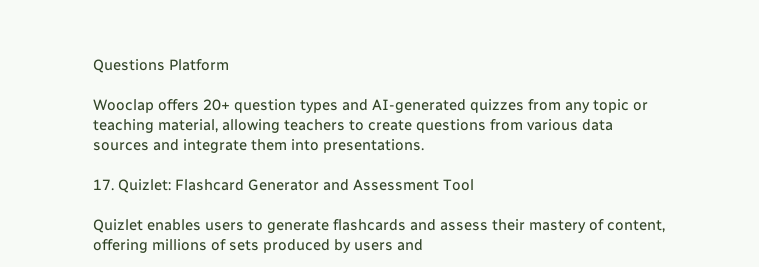Questions Platform

Wooclap offers 20+ question types and AI-generated quizzes from any topic or teaching material, allowing teachers to create questions from various data sources and integrate them into presentations.

17. Quizlet: Flashcard Generator and Assessment Tool

Quizlet enables users to generate flashcards and assess their mastery of content, offering millions of sets produced by users and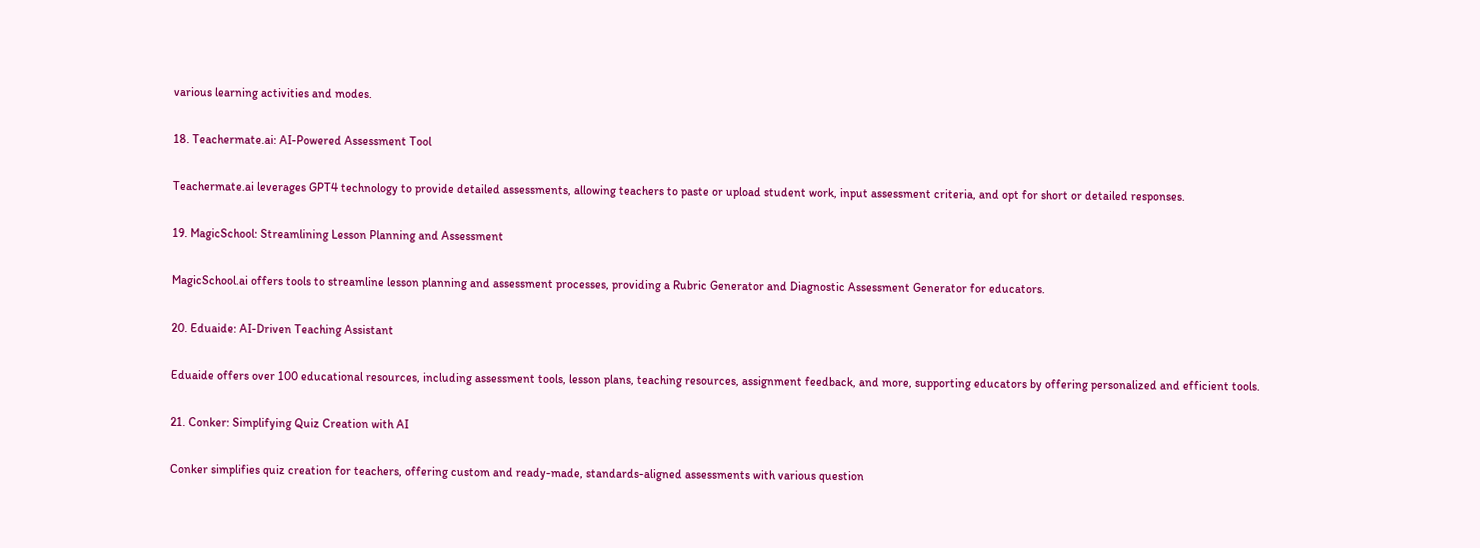various learning activities and modes.

18. Teachermate.ai: AI-Powered Assessment Tool

Teachermate.ai leverages GPT4 technology to provide detailed assessments, allowing teachers to paste or upload student work, input assessment criteria, and opt for short or detailed responses.

19. MagicSchool: Streamlining Lesson Planning and Assessment

MagicSchool.ai offers tools to streamline lesson planning and assessment processes, providing a Rubric Generator and Diagnostic Assessment Generator for educators.

20. Eduaide: AI-Driven Teaching Assistant

Eduaide offers over 100 educational resources, including assessment tools, lesson plans, teaching resources, assignment feedback, and more, supporting educators by offering personalized and efficient tools.

21. Conker: Simplifying Quiz Creation with AI

Conker simplifies quiz creation for teachers, offering custom and ready-made, standards-aligned assessments with various question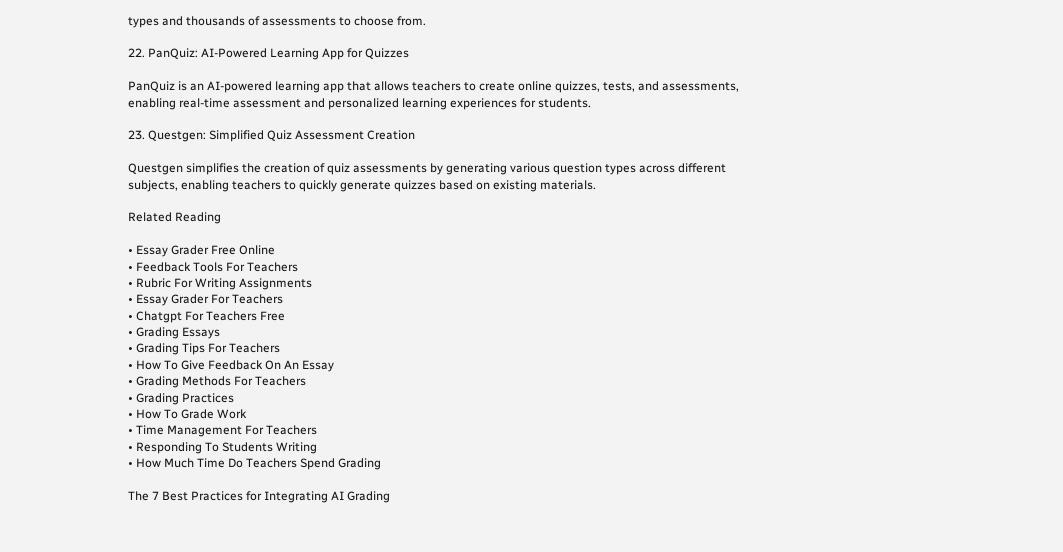types and thousands of assessments to choose from.

22. PanQuiz: AI-Powered Learning App for Quizzes

PanQuiz is an AI-powered learning app that allows teachers to create online quizzes, tests, and assessments, enabling real-time assessment and personalized learning experiences for students.

23. Questgen: Simplified Quiz Assessment Creation

Questgen simplifies the creation of quiz assessments by generating various question types across different subjects, enabling teachers to quickly generate quizzes based on existing materials.

Related Reading

• Essay Grader Free Online
• Feedback Tools For Teachers
• Rubric For Writing Assignments
• Essay Grader For Teachers
• Chatgpt For Teachers Free
• Grading Essays
• Grading Tips For Teachers
• How To Give Feedback On An Essay
• Grading Methods For Teachers
• Grading Practices
• How To Grade Work
• Time Management For Teachers
• Responding To Students Writing
• How Much Time Do Teachers Spend Grading

The 7 Best Practices for Integrating AI Grading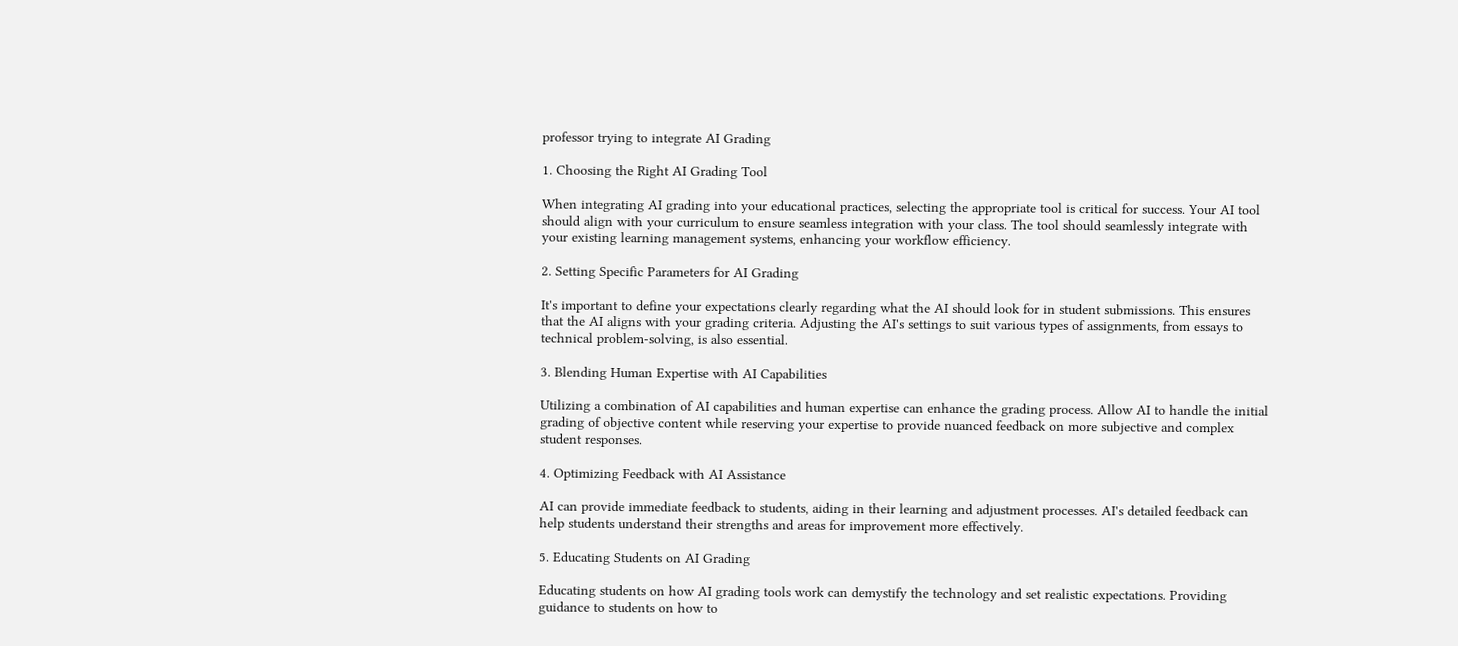professor trying to integrate AI Grading

1. Choosing the Right AI Grading Tool

When integrating AI grading into your educational practices, selecting the appropriate tool is critical for success. Your AI tool should align with your curriculum to ensure seamless integration with your class. The tool should seamlessly integrate with your existing learning management systems, enhancing your workflow efficiency.

2. Setting Specific Parameters for AI Grading

It's important to define your expectations clearly regarding what the AI should look for in student submissions. This ensures that the AI aligns with your grading criteria. Adjusting the AI's settings to suit various types of assignments, from essays to technical problem-solving, is also essential.

3. Blending Human Expertise with AI Capabilities

Utilizing a combination of AI capabilities and human expertise can enhance the grading process. Allow AI to handle the initial grading of objective content while reserving your expertise to provide nuanced feedback on more subjective and complex student responses.

4. Optimizing Feedback with AI Assistance

AI can provide immediate feedback to students, aiding in their learning and adjustment processes. AI's detailed feedback can help students understand their strengths and areas for improvement more effectively.

5. Educating Students on AI Grading

Educating students on how AI grading tools work can demystify the technology and set realistic expectations. Providing guidance to students on how to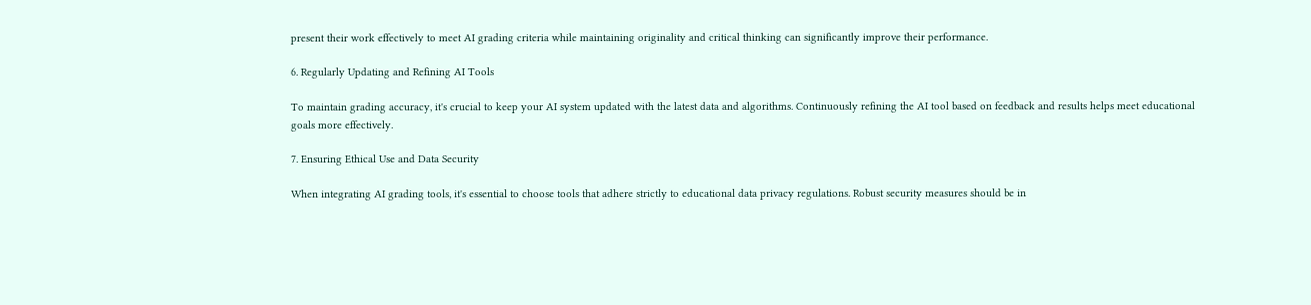present their work effectively to meet AI grading criteria while maintaining originality and critical thinking can significantly improve their performance.

6. Regularly Updating and Refining AI Tools

To maintain grading accuracy, it's crucial to keep your AI system updated with the latest data and algorithms. Continuously refining the AI tool based on feedback and results helps meet educational goals more effectively.

7. Ensuring Ethical Use and Data Security

When integrating AI grading tools, it's essential to choose tools that adhere strictly to educational data privacy regulations. Robust security measures should be in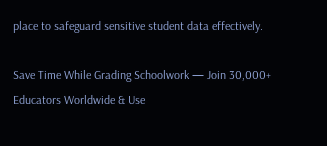place to safeguard sensitive student data effectively.

Save Time While Grading Schoolwork — Join 30,000+ Educators Worldwide & Use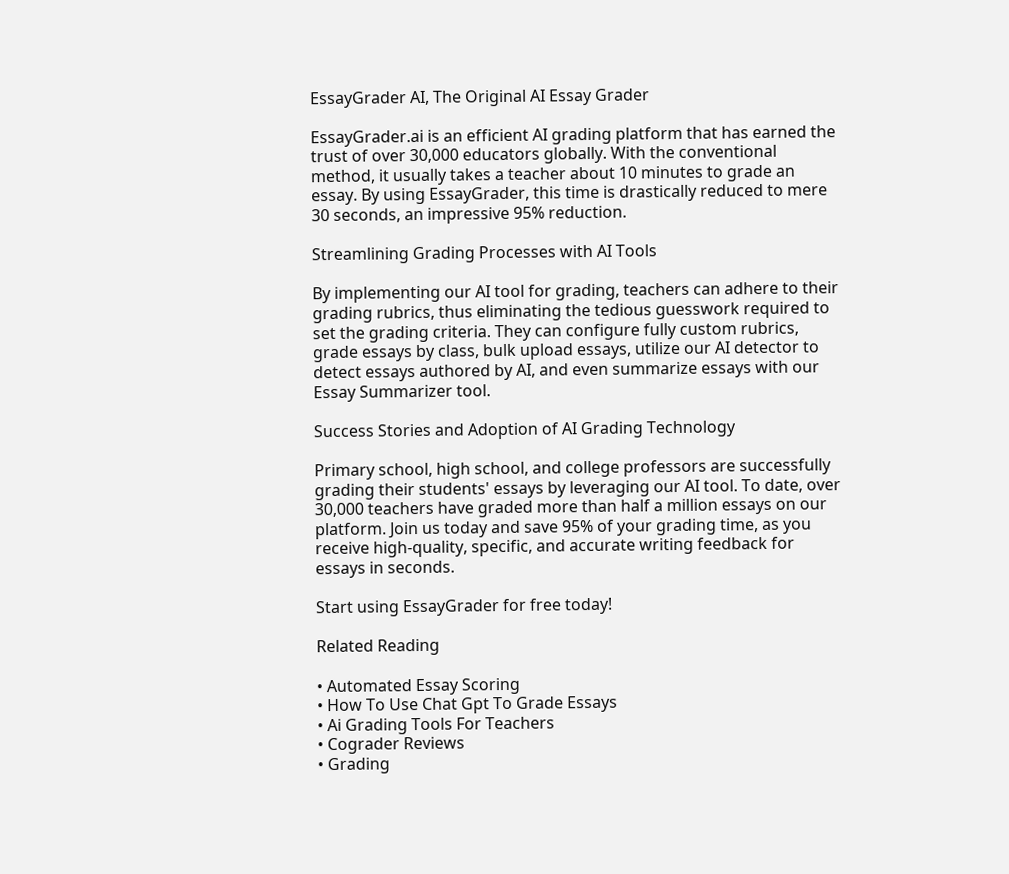EssayGrader AI, The Original AI Essay Grader

EssayGrader.ai is an efficient AI grading platform that has earned the trust of over 30,000 educators globally. With the conventional method, it usually takes a teacher about 10 minutes to grade an essay. By using EssayGrader, this time is drastically reduced to mere 30 seconds, an impressive 95% reduction.

Streamlining Grading Processes with AI Tools

By implementing our AI tool for grading, teachers can adhere to their grading rubrics, thus eliminating the tedious guesswork required to set the grading criteria. They can configure fully custom rubrics, grade essays by class, bulk upload essays, utilize our AI detector to detect essays authored by AI, and even summarize essays with our Essay Summarizer tool.

Success Stories and Adoption of AI Grading Technology

Primary school, high school, and college professors are successfully grading their students' essays by leveraging our AI tool. To date, over 30,000 teachers have graded more than half a million essays on our platform. Join us today and save 95% of your grading time, as you receive high-quality, specific, and accurate writing feedback for essays in seconds.

Start using EssayGrader for free today!

Related Reading

• Automated Essay Scoring
• How To Use Chat Gpt To Grade Essays
• Ai Grading Tools For Teachers
• Cograder Reviews
• Grading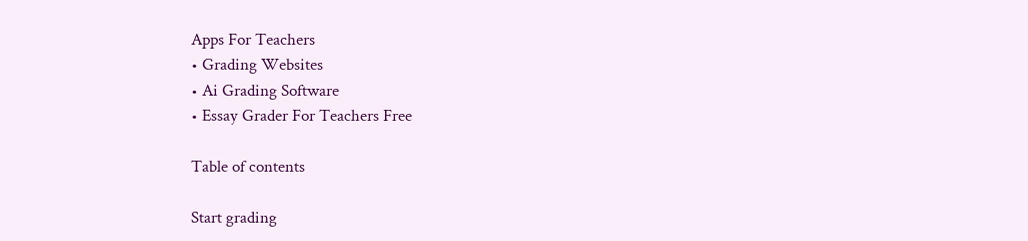Apps For Teachers
• Grading Websites
• Ai Grading Software
• Essay Grader For Teachers Free

Table of contents

Start grading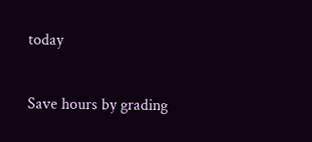today

Save hours by grading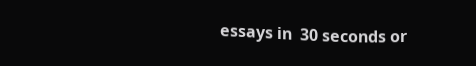essays in  30 seconds or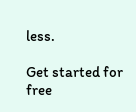less.

Get started for free